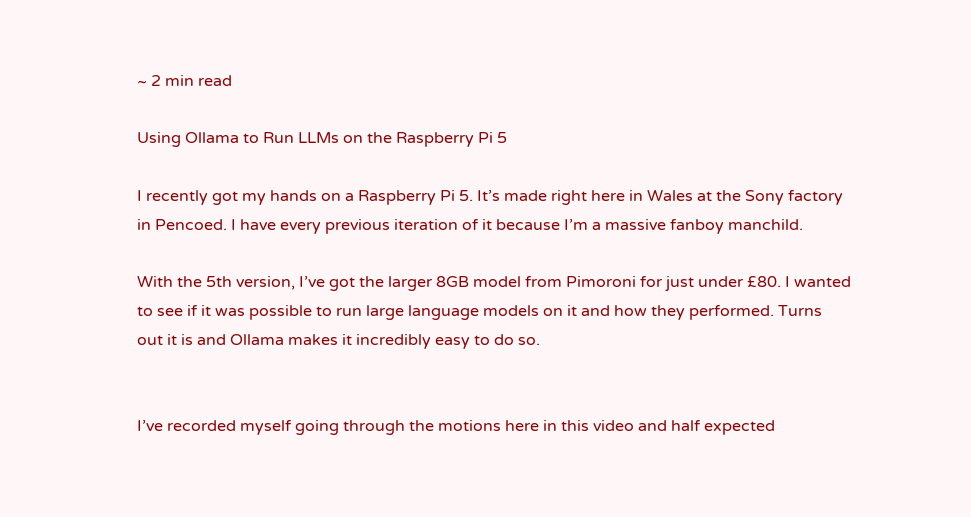~ 2 min read

Using Ollama to Run LLMs on the Raspberry Pi 5

I recently got my hands on a Raspberry Pi 5. It’s made right here in Wales at the Sony factory in Pencoed. I have every previous iteration of it because I’m a massive fanboy manchild.

With the 5th version, I’ve got the larger 8GB model from Pimoroni for just under £80. I wanted to see if it was possible to run large language models on it and how they performed. Turns out it is and Ollama makes it incredibly easy to do so.


I’ve recorded myself going through the motions here in this video and half expected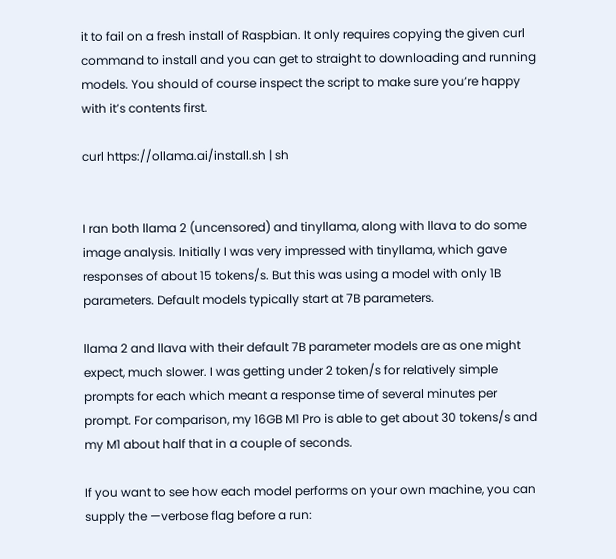it to fail on a fresh install of Raspbian. It only requires copying the given curl command to install and you can get to straight to downloading and running models. You should of course inspect the script to make sure you’re happy with it’s contents first.

curl https://ollama.ai/install.sh | sh


I ran both llama 2 (uncensored) and tinyllama, along with llava to do some image analysis. Initially I was very impressed with tinyllama, which gave responses of about 15 tokens/s. But this was using a model with only 1B parameters. Default models typically start at 7B parameters.

llama 2 and llava with their default 7B parameter models are as one might expect, much slower. I was getting under 2 token/s for relatively simple prompts for each which meant a response time of several minutes per prompt. For comparison, my 16GB M1 Pro is able to get about 30 tokens/s and my M1 about half that in a couple of seconds.

If you want to see how each model performs on your own machine, you can supply the —verbose flag before a run: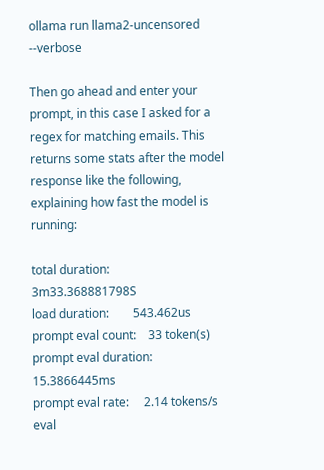ollama run llama2-uncensored --verbose

Then go ahead and enter your prompt, in this case I asked for a regex for matching emails. This returns some stats after the model response like the following, explaining how fast the model is running:

total duration:       3m33.368881798S
load duration:        543.462us
prompt eval count:    33 token(s)
prompt eval duration: 15.3866445ms
prompt eval rate:     2.14 tokens/s
eval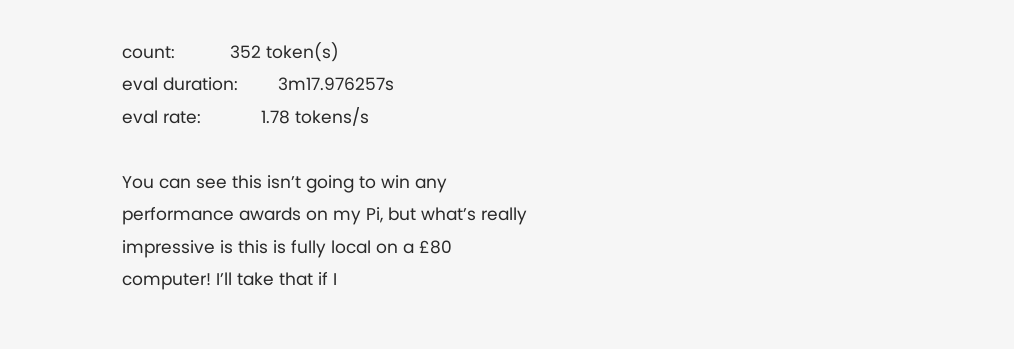count:           352 token(s)
eval duration:        3m17.976257s
eval rate:            1.78 tokens/s

You can see this isn’t going to win any performance awards on my Pi, but what’s really impressive is this is fully local on a £80 computer! I’ll take that if I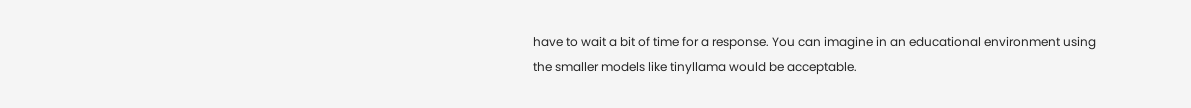have to wait a bit of time for a response. You can imagine in an educational environment using the smaller models like tinyllama would be acceptable.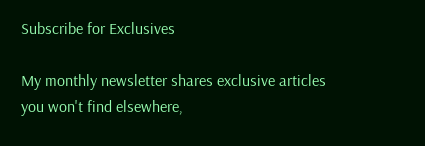Subscribe for Exclusives

My monthly newsletter shares exclusive articles you won't find elsewhere,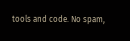tools and code. No spam,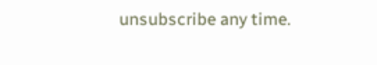unsubscribe any time.